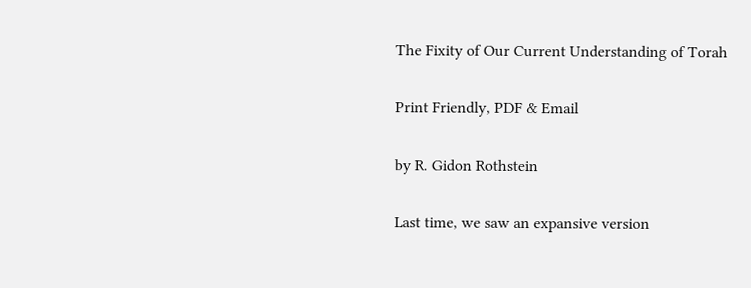The Fixity of Our Current Understanding of Torah

Print Friendly, PDF & Email

by R. Gidon Rothstein

Last time, we saw an expansive version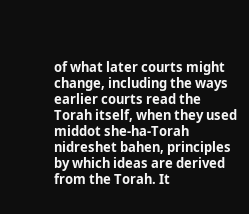of what later courts might change, including the ways earlier courts read the Torah itself, when they used middot she-ha-Torah nidreshet bahen, principles by which ideas are derived from the Torah. It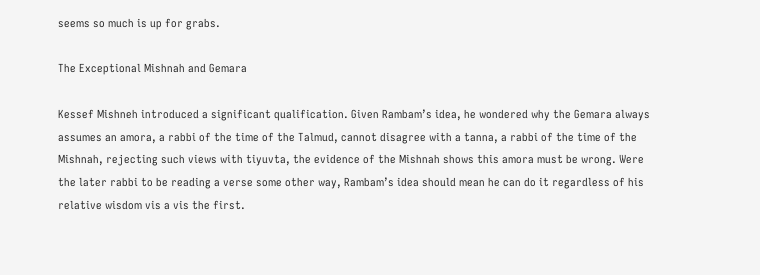seems so much is up for grabs.

The Exceptional Mishnah and Gemara

Kessef Mishneh introduced a significant qualification. Given Rambam’s idea, he wondered why the Gemara always assumes an amora, a rabbi of the time of the Talmud, cannot disagree with a tanna, a rabbi of the time of the Mishnah, rejecting such views with tiyuvta, the evidence of the Mishnah shows this amora must be wrong. Were the later rabbi to be reading a verse some other way, Rambam’s idea should mean he can do it regardless of his relative wisdom vis a vis the first.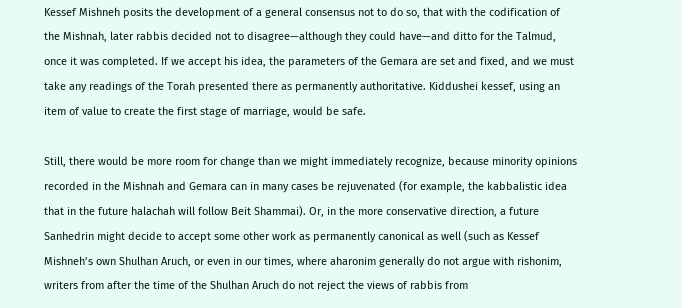Kessef Mishneh posits the development of a general consensus not to do so, that with the codification of the Mishnah, later rabbis decided not to disagree—although they could have—and ditto for the Talmud, once it was completed. If we accept his idea, the parameters of the Gemara are set and fixed, and we must take any readings of the Torah presented there as permanently authoritative. Kiddushei kessef, using an item of value to create the first stage of marriage, would be safe.

Still, there would be more room for change than we might immediately recognize, because minority opinions recorded in the Mishnah and Gemara can in many cases be rejuvenated (for example, the kabbalistic idea that in the future halachah will follow Beit Shammai). Or, in the more conservative direction, a future Sanhedrin might decide to accept some other work as permanently canonical as well (such as Kessef Mishneh’s own Shulhan Aruch, or even in our times, where aharonim generally do not argue with rishonim, writers from after the time of the Shulhan Aruch do not reject the views of rabbis from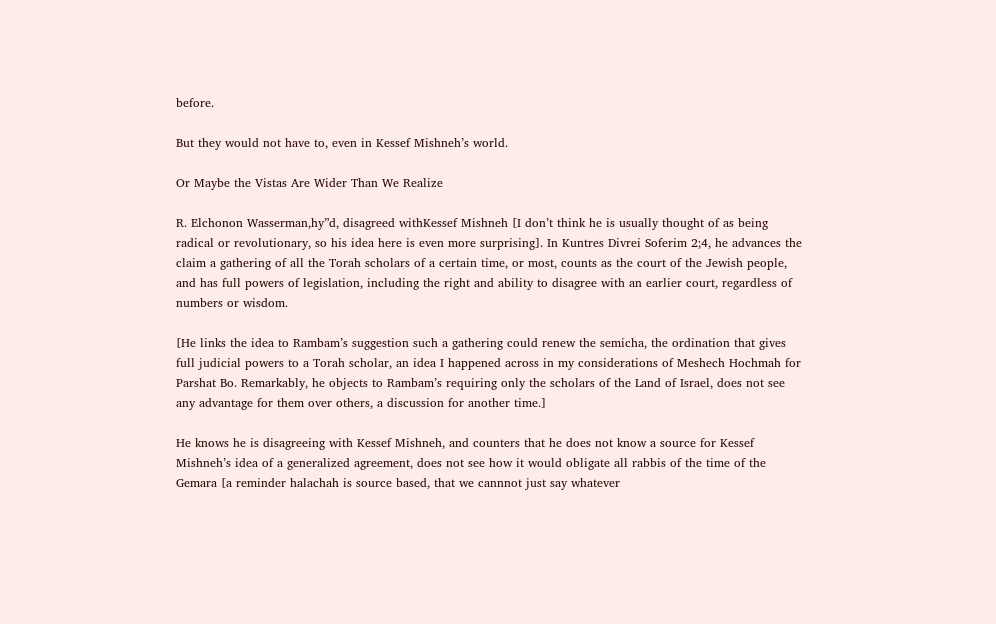before.

But they would not have to, even in Kessef Mishneh’s world.

Or Maybe the Vistas Are Wider Than We Realize

R. Elchonon Wasserman,hy”d, disagreed withKessef Mishneh [I don’t think he is usually thought of as being radical or revolutionary, so his idea here is even more surprising]. In Kuntres Divrei Soferim 2;4, he advances the claim a gathering of all the Torah scholars of a certain time, or most, counts as the court of the Jewish people, and has full powers of legislation, including the right and ability to disagree with an earlier court, regardless of numbers or wisdom.

[He links the idea to Rambam’s suggestion such a gathering could renew the semicha, the ordination that gives full judicial powers to a Torah scholar, an idea I happened across in my considerations of Meshech Hochmah for Parshat Bo. Remarkably, he objects to Rambam’s requiring only the scholars of the Land of Israel, does not see any advantage for them over others, a discussion for another time.]

He knows he is disagreeing with Kessef Mishneh, and counters that he does not know a source for Kessef Mishneh’s idea of a generalized agreement, does not see how it would obligate all rabbis of the time of the Gemara [a reminder halachah is source based, that we cannnot just say whatever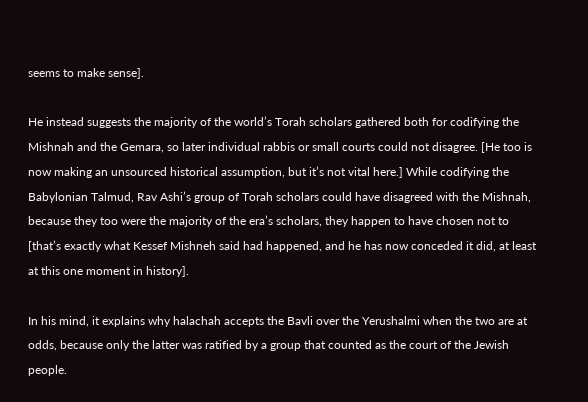seems to make sense].

He instead suggests the majority of the world’s Torah scholars gathered both for codifying the Mishnah and the Gemara, so later individual rabbis or small courts could not disagree. [He too is now making an unsourced historical assumption, but it’s not vital here.] While codifying the Babylonian Talmud, Rav Ashi’s group of Torah scholars could have disagreed with the Mishnah, because they too were the majority of the era’s scholars, they happen to have chosen not to [that’s exactly what Kessef Mishneh said had happened, and he has now conceded it did, at least at this one moment in history].

In his mind, it explains why halachah accepts the Bavli over the Yerushalmi when the two are at odds, because only the latter was ratified by a group that counted as the court of the Jewish people.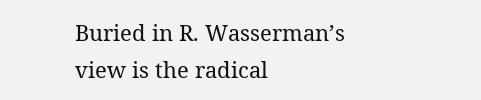Buried in R. Wasserman’s view is the radical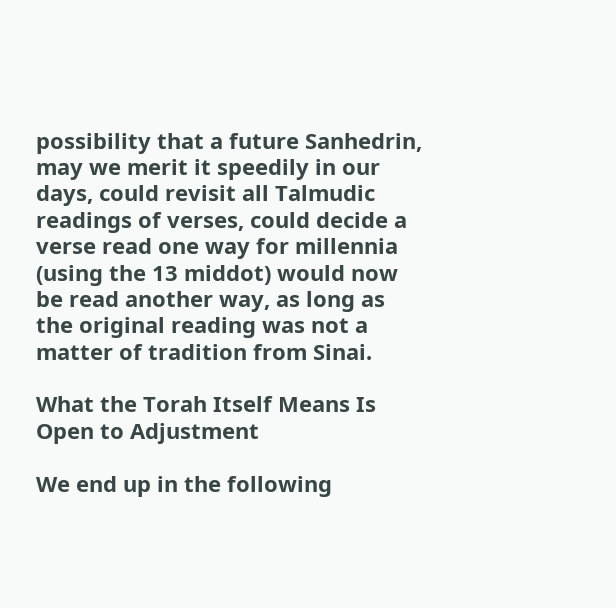possibility that a future Sanhedrin, may we merit it speedily in our days, could revisit all Talmudic readings of verses, could decide a verse read one way for millennia (using the 13 middot) would now be read another way, as long as the original reading was not a matter of tradition from Sinai.

What the Torah Itself Means Is Open to Adjustment

We end up in the following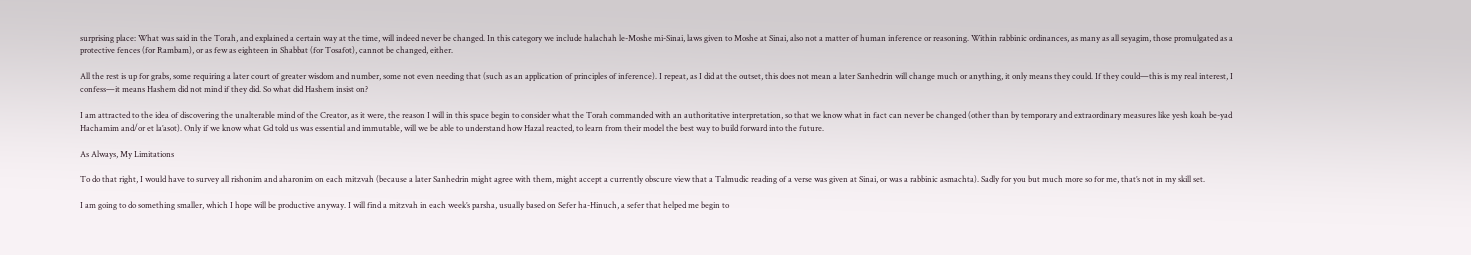surprising place: What was said in the Torah, and explained a certain way at the time, will indeed never be changed. In this category we include halachah le-Moshe mi-Sinai, laws given to Moshe at Sinai, also not a matter of human inference or reasoning. Within rabbinic ordinances, as many as all seyagim, those promulgated as a protective fences (for Rambam), or as few as eighteen in Shabbat (for Tosafot), cannot be changed, either.

All the rest is up for grabs, some requiring a later court of greater wisdom and number, some not even needing that (such as an application of principles of inference). I repeat, as I did at the outset, this does not mean a later Sanhedrin will change much or anything, it only means they could. If they could—this is my real interest, I confess—it means Hashem did not mind if they did. So what did Hashem insist on?

I am attracted to the idea of discovering the unalterable mind of the Creator, as it were, the reason I will in this space begin to consider what the Torah commanded with an authoritative interpretation, so that we know what in fact can never be changed (other than by temporary and extraordinary measures like yesh koah be-yad Hachamim and/or et la’asot). Only if we know what Gd told us was essential and immutable, will we be able to understand how Hazal reacted, to learn from their model the best way to build forward into the future.

As Always, My Limitations

To do that right, I would have to survey all rishonim and aharonim on each mitzvah (because a later Sanhedrin might agree with them, might accept a currently obscure view that a Talmudic reading of a verse was given at Sinai, or was a rabbinic asmachta). Sadly for you but much more so for me, that’s not in my skill set.

I am going to do something smaller, which I hope will be productive anyway. I will find a mitzvah in each week’s parsha, usually based on Sefer ha-Hinuch, a sefer that helped me begin to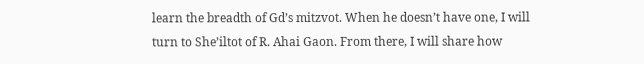learn the breadth of Gd’s mitzvot. When he doesn’t have one, I will turn to She’iltot of R. Ahai Gaon. From there, I will share how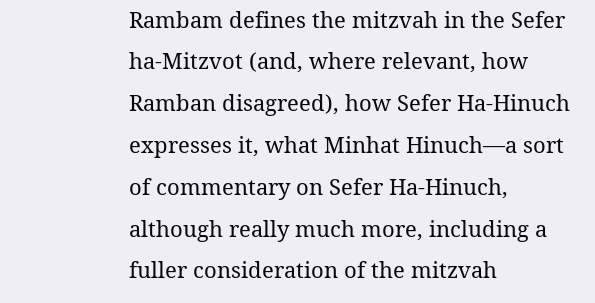Rambam defines the mitzvah in the Sefer ha-Mitzvot (and, where relevant, how Ramban disagreed), how Sefer Ha-Hinuch expresses it, what Minhat Hinuch—a sort of commentary on Sefer Ha-Hinuch, although really much more, including a fuller consideration of the mitzvah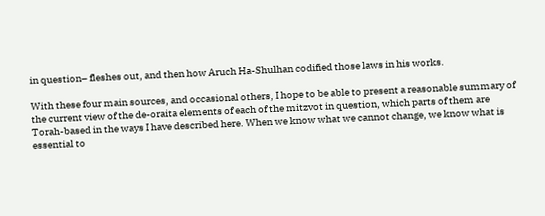in question– fleshes out, and then how Aruch Ha-Shulhan codified those laws in his works.

With these four main sources, and occasional others, I hope to be able to present a reasonable summary of the current view of the de-oraita elements of each of the mitzvot in question, which parts of them are Torah-based in the ways I have described here. When we know what we cannot change, we know what is essential to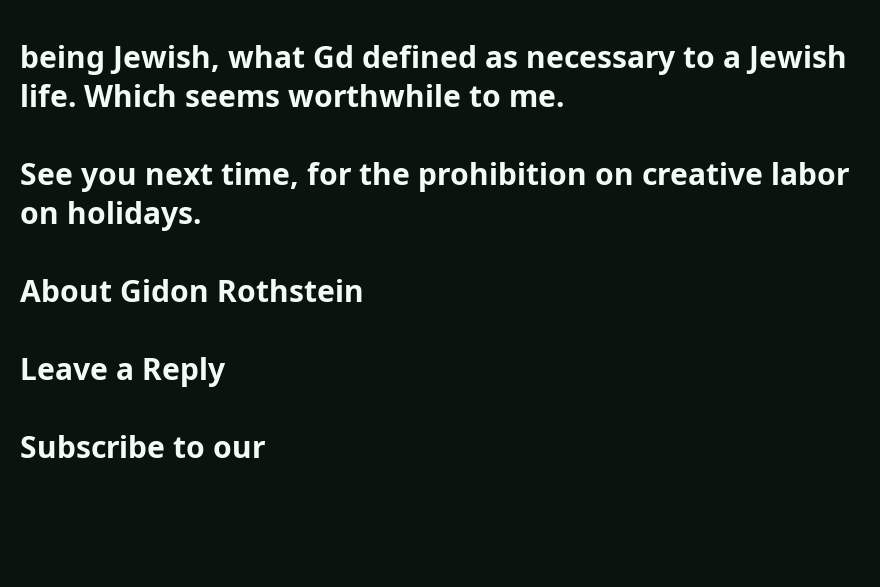being Jewish, what Gd defined as necessary to a Jewish life. Which seems worthwhile to me.

See you next time, for the prohibition on creative labor on holidays.

About Gidon Rothstein

Leave a Reply

Subscribe to our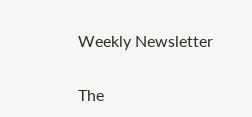Weekly Newsletter

The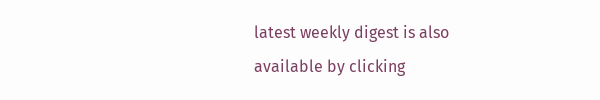latest weekly digest is also available by clicking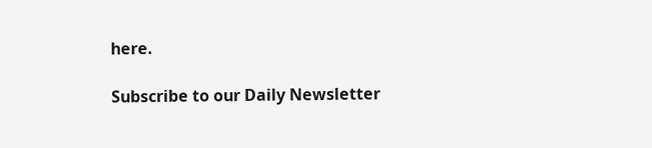here.

Subscribe to our Daily Newsletter